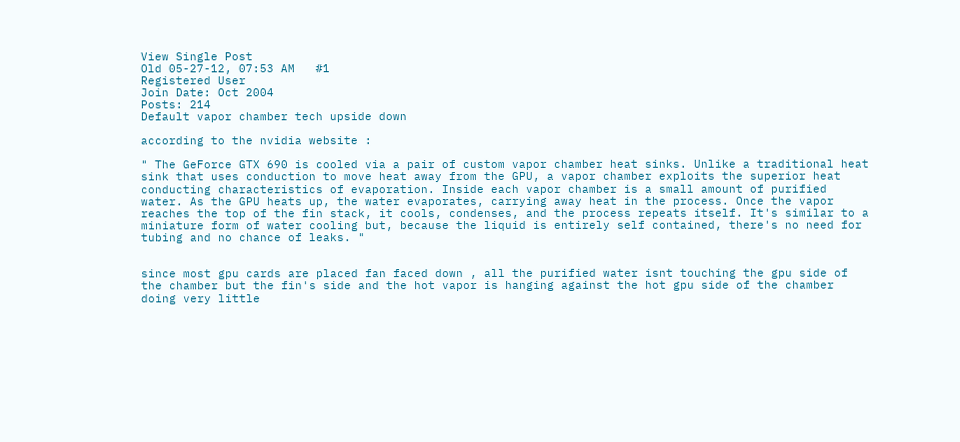View Single Post
Old 05-27-12, 07:53 AM   #1
Registered User
Join Date: Oct 2004
Posts: 214
Default vapor chamber tech upside down

according to the nvidia website :

" The GeForce GTX 690 is cooled via a pair of custom vapor chamber heat sinks. Unlike a traditional heat sink that uses conduction to move heat away from the GPU, a vapor chamber exploits the superior heat conducting characteristics of evaporation. Inside each vapor chamber is a small amount of purified water. As the GPU heats up, the water evaporates, carrying away heat in the process. Once the vapor reaches the top of the fin stack, it cools, condenses, and the process repeats itself. It's similar to a miniature form of water cooling but, because the liquid is entirely self contained, there's no need for tubing and no chance of leaks. "


since most gpu cards are placed fan faced down , all the purified water isnt touching the gpu side of the chamber but the fin's side and the hot vapor is hanging against the hot gpu side of the chamber doing very little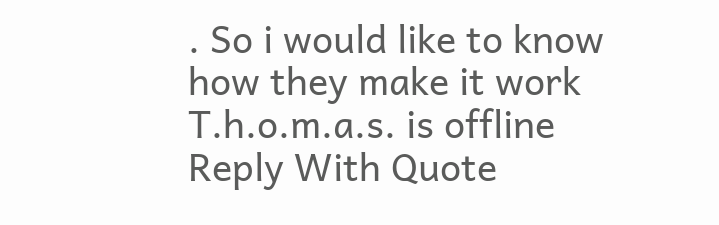. So i would like to know how they make it work
T.h.o.m.a.s. is offline   Reply With Quote